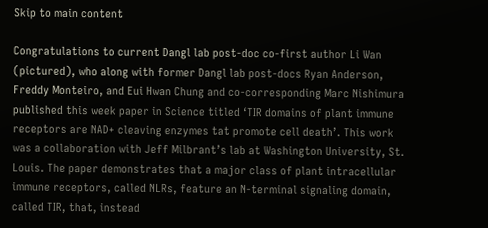Skip to main content

Congratulations to current Dangl lab post-doc co-first author Li Wan (pictured), who along with former Dangl lab post-docs Ryan Anderson, Freddy Monteiro, and Eui Hwan Chung and co-corresponding Marc Nishimura published this week paper in Science titled ‘TIR domains of plant immune receptors are NAD+ cleaving enzymes tat promote cell death’. This work was a collaboration with Jeff Milbrant’s lab at Washington University, St. Louis. The paper demonstrates that a major class of plant intracellular immune receptors, called NLRs, feature an N-terminal signaling domain, called TIR, that, instead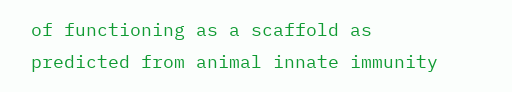of functioning as a scaffold as predicted from animal innate immunity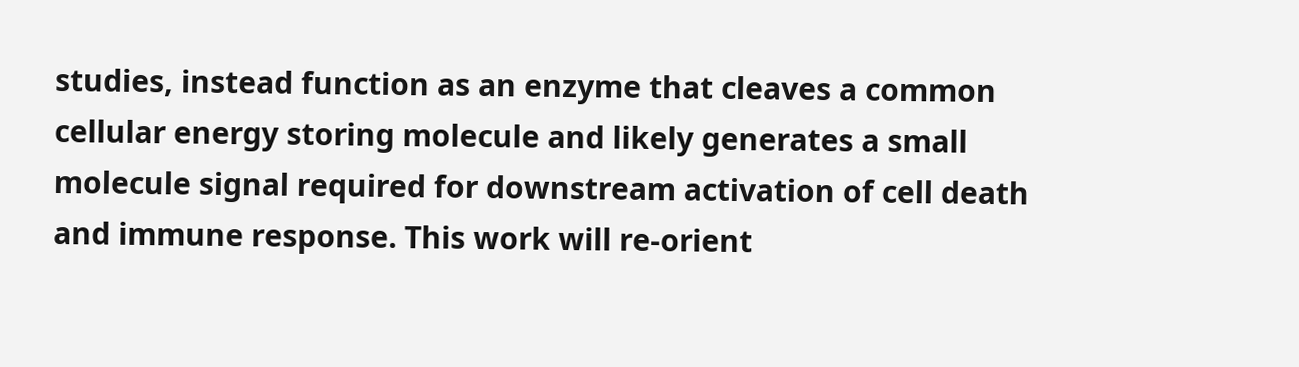studies, instead function as an enzyme that cleaves a common cellular energy storing molecule and likely generates a small molecule signal required for downstream activation of cell death and immune response. This work will re-orient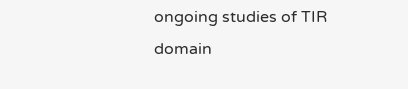ongoing studies of TIR domain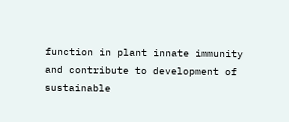function in plant innate immunity and contribute to development of sustainable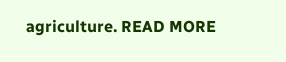agriculture. READ MORE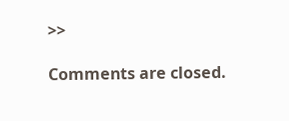>>

Comments are closed.